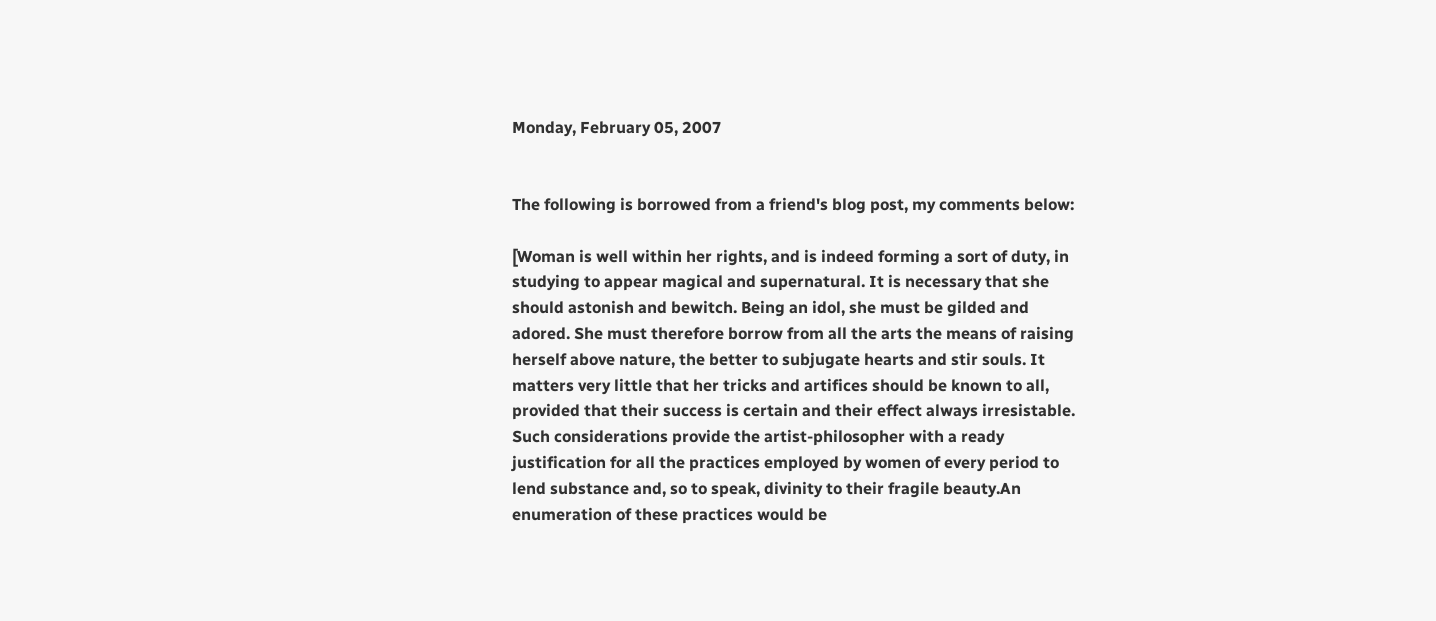Monday, February 05, 2007


The following is borrowed from a friend's blog post, my comments below:

[Woman is well within her rights, and is indeed forming a sort of duty, in studying to appear magical and supernatural. It is necessary that she should astonish and bewitch. Being an idol, she must be gilded and adored. She must therefore borrow from all the arts the means of raising herself above nature, the better to subjugate hearts and stir souls. It matters very little that her tricks and artifices should be known to all, provided that their success is certain and their effect always irresistable. Such considerations provide the artist-philosopher with a ready justification for all the practices employed by women of every period to lend substance and, so to speak, divinity to their fragile beauty.An enumeration of these practices would be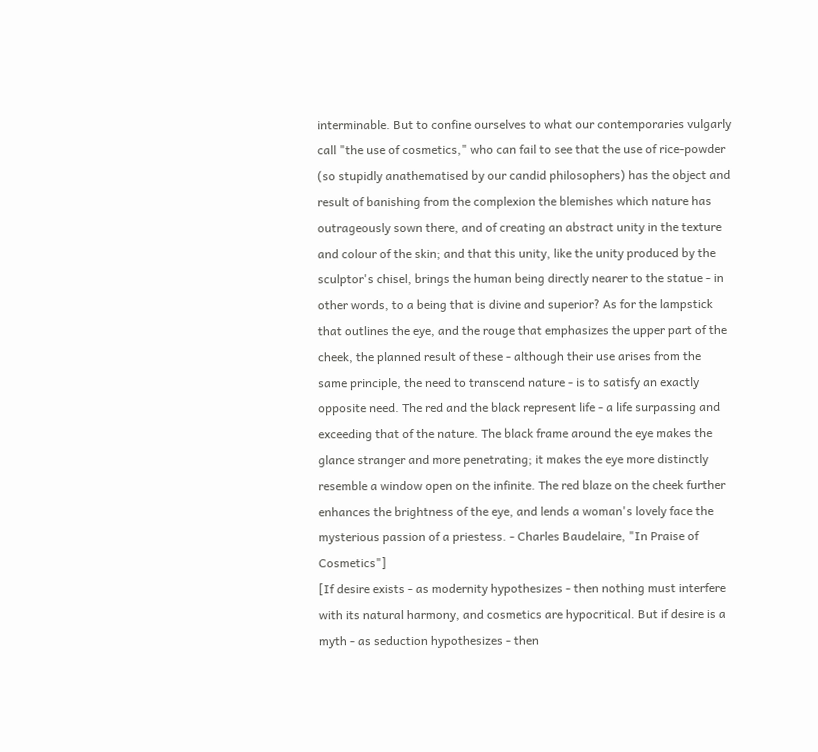interminable. But to confine ourselves to what our contemporaries vulgarly call "the use of cosmetics," who can fail to see that the use of rice-powder (so stupidly anathematised by our candid philosophers) has the object and result of banishing from the complexion the blemishes which nature has outrageously sown there, and of creating an abstract unity in the texture and colour of the skin; and that this unity, like the unity produced by the sculptor's chisel, brings the human being directly nearer to the statue - in other words, to a being that is divine and superior? As for the lampstick that outlines the eye, and the rouge that emphasizes the upper part of the cheek, the planned result of these - although their use arises from the same principle, the need to transcend nature - is to satisfy an exactly opposite need. The red and the black represent life - a life surpassing and exceeding that of the nature. The black frame around the eye makes the glance stranger and more penetrating; it makes the eye more distinctly resemble a window open on the infinite. The red blaze on the cheek further enhances the brightness of the eye, and lends a woman's lovely face the mysterious passion of a priestess. - Charles Baudelaire, "In Praise of Cosmetics"]
[If desire exists - as modernity hypothesizes - then nothing must interfere with its natural harmony, and cosmetics are hypocritical. But if desire is a myth - as seduction hypothesizes - then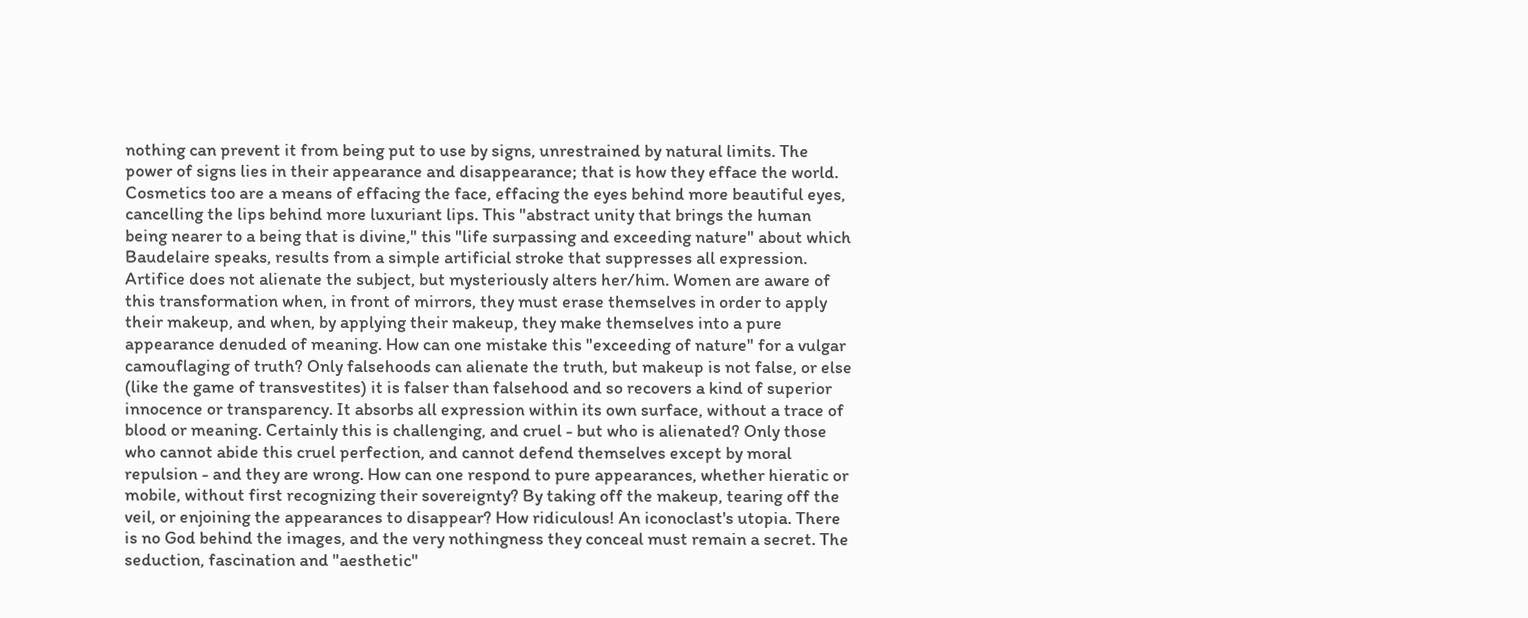nothing can prevent it from being put to use by signs, unrestrained by natural limits. The power of signs lies in their appearance and disappearance; that is how they efface the world. Cosmetics too are a means of effacing the face, effacing the eyes behind more beautiful eyes, cancelling the lips behind more luxuriant lips. This "abstract unity that brings the human being nearer to a being that is divine," this "life surpassing and exceeding nature" about which Baudelaire speaks, results from a simple artificial stroke that suppresses all expression. Artifice does not alienate the subject, but mysteriously alters her/him. Women are aware of this transformation when, in front of mirrors, they must erase themselves in order to apply their makeup, and when, by applying their makeup, they make themselves into a pure appearance denuded of meaning. How can one mistake this "exceeding of nature" for a vulgar camouflaging of truth? Only falsehoods can alienate the truth, but makeup is not false, or else (like the game of transvestites) it is falser than falsehood and so recovers a kind of superior innocence or transparency. It absorbs all expression within its own surface, without a trace of blood or meaning. Certainly this is challenging, and cruel - but who is alienated? Only those who cannot abide this cruel perfection, and cannot defend themselves except by moral repulsion - and they are wrong. How can one respond to pure appearances, whether hieratic or mobile, without first recognizing their sovereignty? By taking off the makeup, tearing off the veil, or enjoining the appearances to disappear? How ridiculous! An iconoclast's utopia. There is no God behind the images, and the very nothingness they conceal must remain a secret. The seduction, fascination and "aesthetic"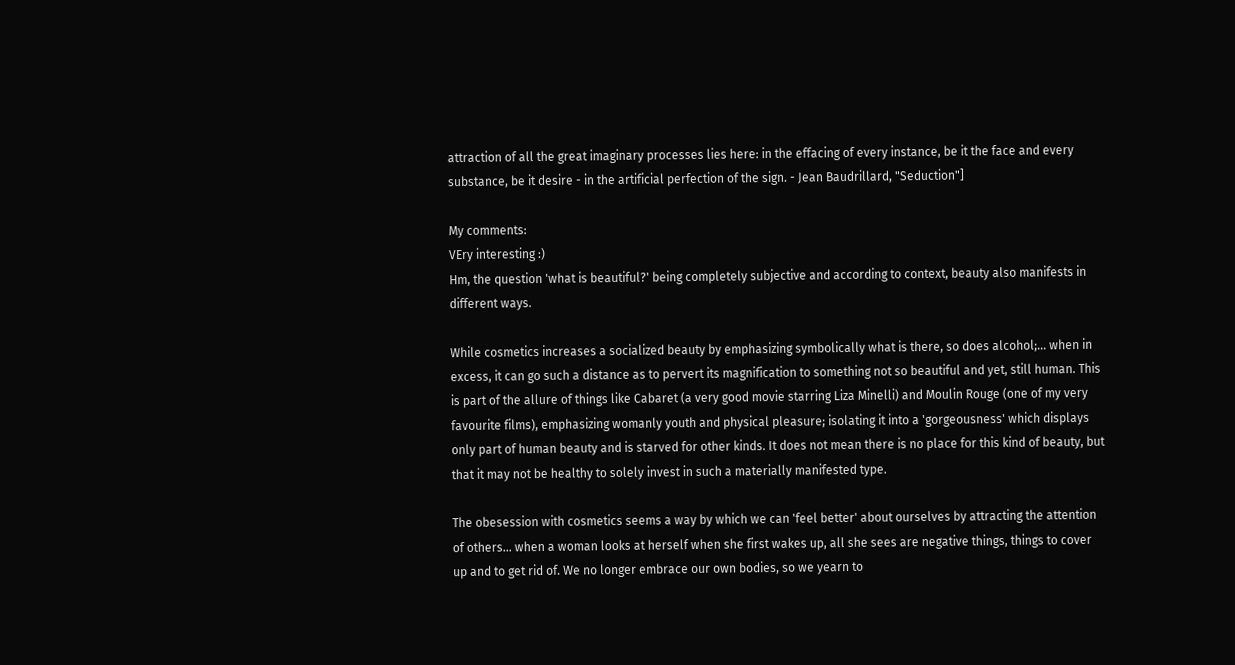attraction of all the great imaginary processes lies here: in the effacing of every instance, be it the face and every substance, be it desire - in the artificial perfection of the sign. - Jean Baudrillard, "Seduction"]

My comments:
VEry interesting :)
Hm, the question 'what is beautiful?' being completely subjective and according to context, beauty also manifests in different ways.

While cosmetics increases a socialized beauty by emphasizing symbolically what is there, so does alcohol;... when in excess, it can go such a distance as to pervert its magnification to something not so beautiful and yet, still human. This is part of the allure of things like Cabaret (a very good movie starring Liza Minelli) and Moulin Rouge (one of my very favourite films), emphasizing womanly youth and physical pleasure; isolating it into a 'gorgeousness' which displays only part of human beauty and is starved for other kinds. It does not mean there is no place for this kind of beauty, but that it may not be healthy to solely invest in such a materially manifested type.

The obesession with cosmetics seems a way by which we can 'feel better' about ourselves by attracting the attention of others... when a woman looks at herself when she first wakes up, all she sees are negative things, things to cover up and to get rid of. We no longer embrace our own bodies, so we yearn to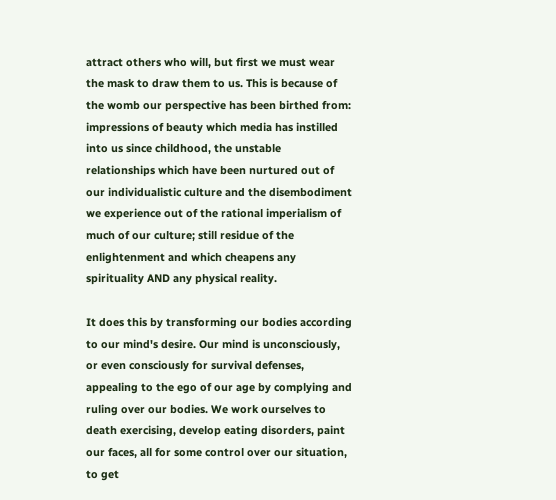attract others who will, but first we must wear the mask to draw them to us. This is because of the womb our perspective has been birthed from: impressions of beauty which media has instilled into us since childhood, the unstable relationships which have been nurtured out of our individualistic culture and the disembodiment we experience out of the rational imperialism of much of our culture; still residue of the enlightenment and which cheapens any spirituality AND any physical reality.

It does this by transforming our bodies according to our mind's desire. Our mind is unconsciously, or even consciously for survival defenses, appealing to the ego of our age by complying and ruling over our bodies. We work ourselves to death exercising, develop eating disorders, paint our faces, all for some control over our situation, to get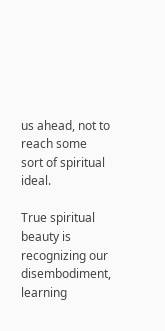us ahead, not to reach some sort of spiritual ideal.

True spiritual beauty is recognizing our disembodiment, learning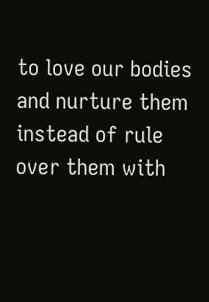to love our bodies and nurture them instead of rule over them with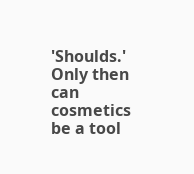'Shoulds.' Only then can cosmetics be a tool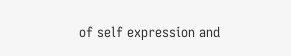of self expression and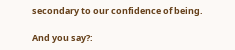secondary to our confidence of being.

And you say?: